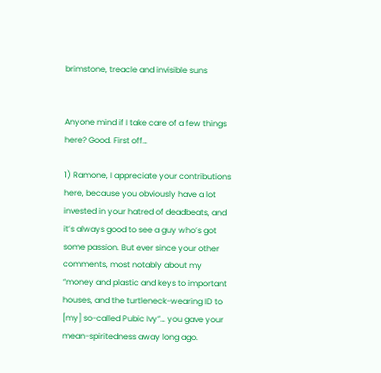brimstone, treacle and invisible suns


Anyone mind if I take care of a few things here? Good. First off…

1) Ramone, I appreciate your contributions here, because you obviously have a lot invested in your hatred of deadbeats, and it’s always good to see a guy who’s got some passion. But ever since your other comments, most notably about my “money and plastic and keys to important houses, and the turtleneck-wearing ID to [my] so-called Pubic Ivy”… you gave your mean-spiritedness away long ago.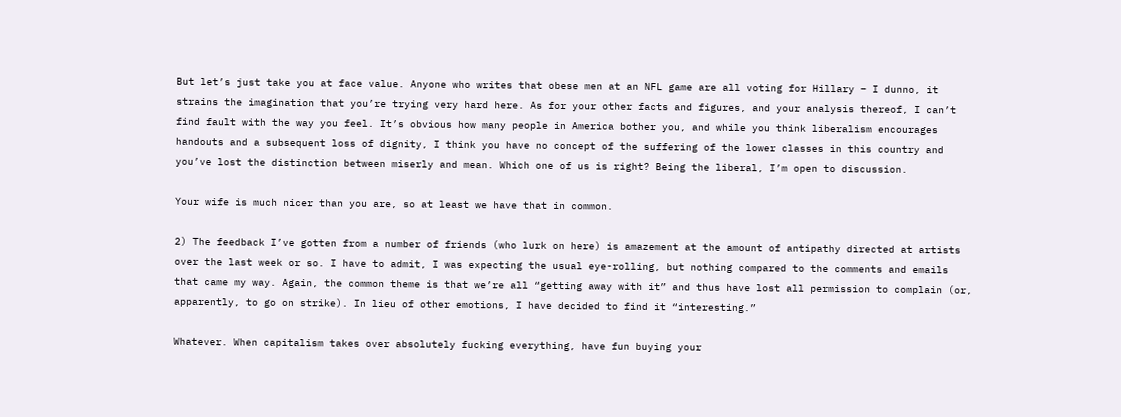But let’s just take you at face value. Anyone who writes that obese men at an NFL game are all voting for Hillary – I dunno, it strains the imagination that you’re trying very hard here. As for your other facts and figures, and your analysis thereof, I can’t find fault with the way you feel. It’s obvious how many people in America bother you, and while you think liberalism encourages handouts and a subsequent loss of dignity, I think you have no concept of the suffering of the lower classes in this country and you’ve lost the distinction between miserly and mean. Which one of us is right? Being the liberal, I’m open to discussion.

Your wife is much nicer than you are, so at least we have that in common.

2) The feedback I’ve gotten from a number of friends (who lurk on here) is amazement at the amount of antipathy directed at artists over the last week or so. I have to admit, I was expecting the usual eye-rolling, but nothing compared to the comments and emails that came my way. Again, the common theme is that we’re all “getting away with it” and thus have lost all permission to complain (or, apparently, to go on strike). In lieu of other emotions, I have decided to find it “interesting.”

Whatever. When capitalism takes over absolutely fucking everything, have fun buying your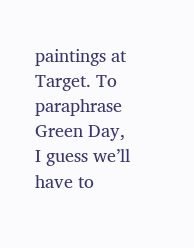paintings at Target. To paraphrase Green Day, I guess we’ll have to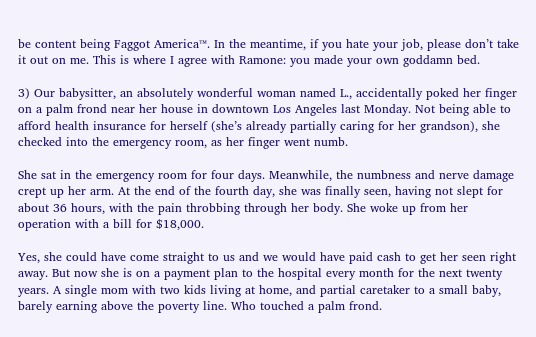be content being Faggot America™. In the meantime, if you hate your job, please don’t take it out on me. This is where I agree with Ramone: you made your own goddamn bed.

3) Our babysitter, an absolutely wonderful woman named L., accidentally poked her finger on a palm frond near her house in downtown Los Angeles last Monday. Not being able to afford health insurance for herself (she’s already partially caring for her grandson), she checked into the emergency room, as her finger went numb.

She sat in the emergency room for four days. Meanwhile, the numbness and nerve damage crept up her arm. At the end of the fourth day, she was finally seen, having not slept for about 36 hours, with the pain throbbing through her body. She woke up from her operation with a bill for $18,000.

Yes, she could have come straight to us and we would have paid cash to get her seen right away. But now she is on a payment plan to the hospital every month for the next twenty years. A single mom with two kids living at home, and partial caretaker to a small baby, barely earning above the poverty line. Who touched a palm frond.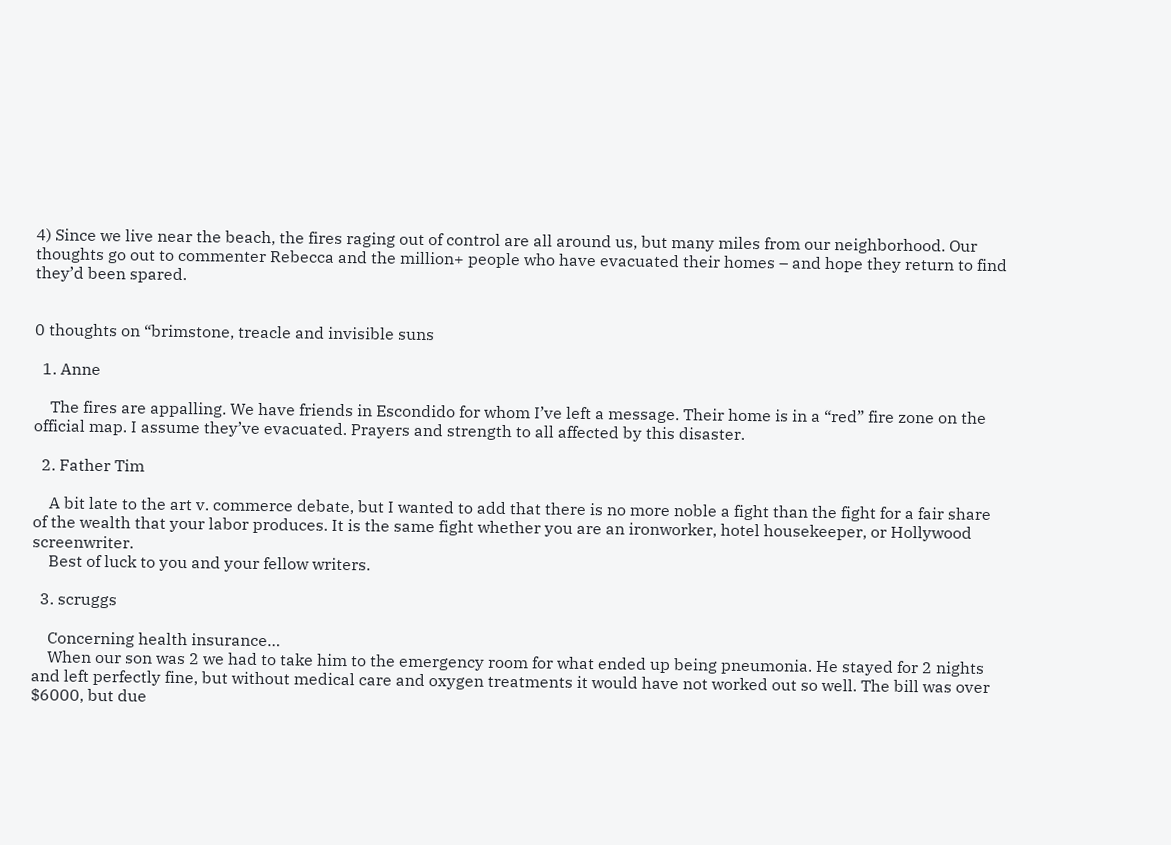4) Since we live near the beach, the fires raging out of control are all around us, but many miles from our neighborhood. Our thoughts go out to commenter Rebecca and the million+ people who have evacuated their homes – and hope they return to find they’d been spared.


0 thoughts on “brimstone, treacle and invisible suns

  1. Anne

    The fires are appalling. We have friends in Escondido for whom I’ve left a message. Their home is in a “red” fire zone on the official map. I assume they’ve evacuated. Prayers and strength to all affected by this disaster.

  2. Father Tim

    A bit late to the art v. commerce debate, but I wanted to add that there is no more noble a fight than the fight for a fair share of the wealth that your labor produces. It is the same fight whether you are an ironworker, hotel housekeeper, or Hollywood screenwriter.
    Best of luck to you and your fellow writers.

  3. scruggs

    Concerning health insurance…
    When our son was 2 we had to take him to the emergency room for what ended up being pneumonia. He stayed for 2 nights and left perfectly fine, but without medical care and oxygen treatments it would have not worked out so well. The bill was over $6000, but due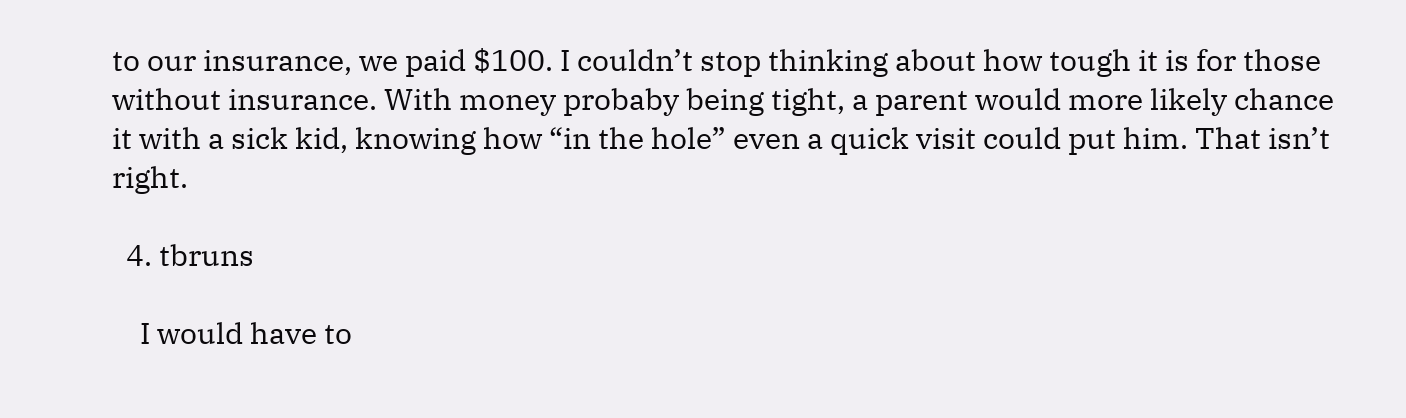to our insurance, we paid $100. I couldn’t stop thinking about how tough it is for those without insurance. With money probaby being tight, a parent would more likely chance it with a sick kid, knowing how “in the hole” even a quick visit could put him. That isn’t right.

  4. tbruns

    I would have to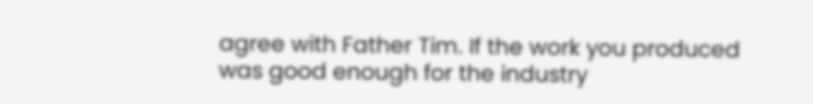agree with Father Tim. If the work you produced was good enough for the industry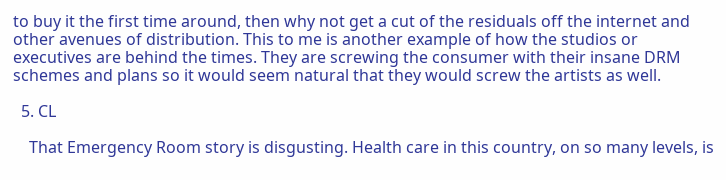to buy it the first time around, then why not get a cut of the residuals off the internet and other avenues of distribution. This to me is another example of how the studios or executives are behind the times. They are screwing the consumer with their insane DRM schemes and plans so it would seem natural that they would screw the artists as well.

  5. CL

    That Emergency Room story is disgusting. Health care in this country, on so many levels, is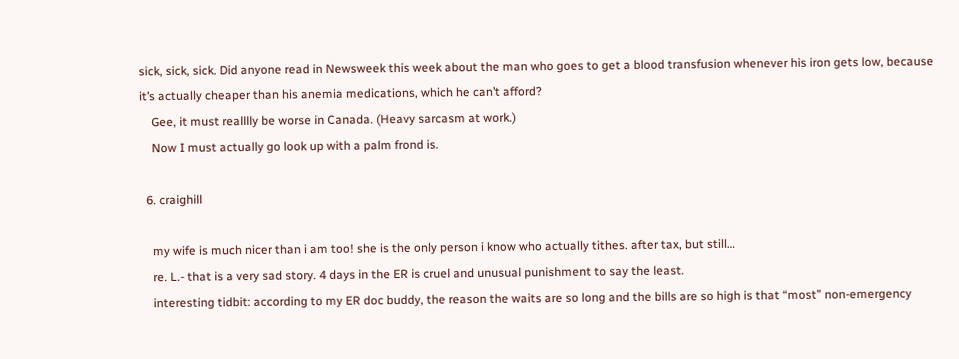sick, sick, sick. Did anyone read in Newsweek this week about the man who goes to get a blood transfusion whenever his iron gets low, because it’s actually cheaper than his anemia medications, which he can’t afford?
    Gee, it must realllly be worse in Canada. (Heavy sarcasm at work.)
    Now I must actually go look up with a palm frond is.

  6. craighill

    my wife is much nicer than i am too! she is the only person i know who actually tithes. after tax, but still…
    re. L.- that is a very sad story. 4 days in the ER is cruel and unusual punishment to say the least.
    interesting tidbit: according to my ER doc buddy, the reason the waits are so long and the bills are so high is that “most” non-emergency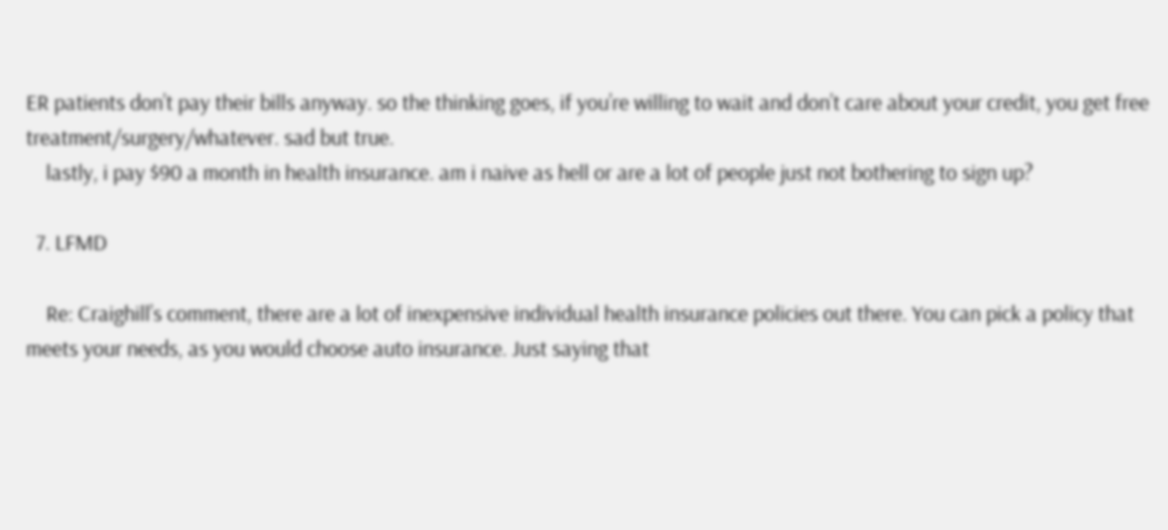ER patients don’t pay their bills anyway. so the thinking goes, if you’re willing to wait and don’t care about your credit, you get free treatment/surgery/whatever. sad but true.
    lastly, i pay $90 a month in health insurance. am i naive as hell or are a lot of people just not bothering to sign up?

  7. LFMD

    Re: Craighill’s comment, there are a lot of inexpensive individual health insurance policies out there. You can pick a policy that meets your needs, as you would choose auto insurance. Just saying that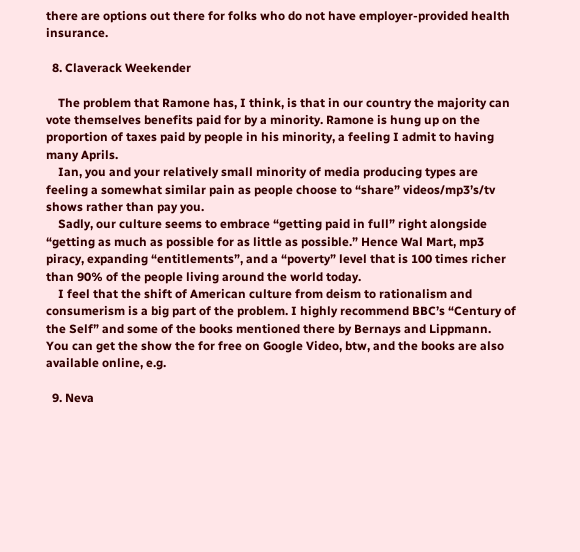there are options out there for folks who do not have employer-provided health insurance.

  8. Claverack Weekender

    The problem that Ramone has, I think, is that in our country the majority can vote themselves benefits paid for by a minority. Ramone is hung up on the proportion of taxes paid by people in his minority, a feeling I admit to having many Aprils.
    Ian, you and your relatively small minority of media producing types are feeling a somewhat similar pain as people choose to “share” videos/mp3’s/tv shows rather than pay you.
    Sadly, our culture seems to embrace “getting paid in full” right alongside “getting as much as possible for as little as possible.” Hence Wal Mart, mp3 piracy, expanding “entitlements”, and a “poverty” level that is 100 times richer than 90% of the people living around the world today.
    I feel that the shift of American culture from deism to rationalism and consumerism is a big part of the problem. I highly recommend BBC’s “Century of the Self” and some of the books mentioned there by Bernays and Lippmann. You can get the show the for free on Google Video, btw, and the books are also available online, e.g.

  9. Neva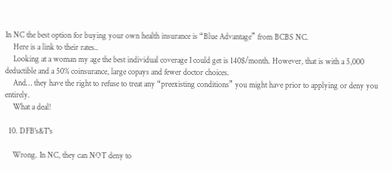In NC the best option for buying your own health insurance is “Blue Advantage” from BCBS NC.
    Here is a link to their rates..
    Looking at a woman my age the best individual coverage I could get is 140$/month. However, that is with a 5,000 deductible and a 50% coinsurance, large copays and fewer doctor choices.
    And… they have the right to refuse to treat any “preexisting conditions” you might have prior to applying or deny you entirely.
    What a deal!

  10. DFB's&T's

    Wrong. In NC, they can NOT deny to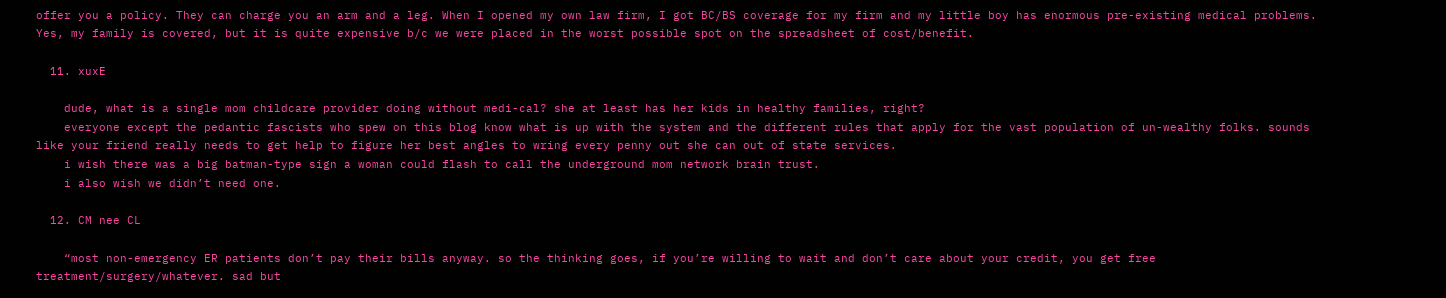offer you a policy. They can charge you an arm and a leg. When I opened my own law firm, I got BC/BS coverage for my firm and my little boy has enormous pre-existing medical problems. Yes, my family is covered, but it is quite expensive b/c we were placed in the worst possible spot on the spreadsheet of cost/benefit.

  11. xuxE

    dude, what is a single mom childcare provider doing without medi-cal? she at least has her kids in healthy families, right?
    everyone except the pedantic fascists who spew on this blog know what is up with the system and the different rules that apply for the vast population of un-wealthy folks. sounds like your friend really needs to get help to figure her best angles to wring every penny out she can out of state services.
    i wish there was a big batman-type sign a woman could flash to call the underground mom network brain trust.
    i also wish we didn’t need one.

  12. CM nee CL

    “most non-emergency ER patients don’t pay their bills anyway. so the thinking goes, if you’re willing to wait and don’t care about your credit, you get free treatment/surgery/whatever. sad but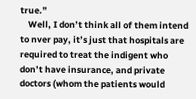true.”
    Well, I don’t think all of them intend to nver pay, it’s just that hospitals are required to treat the indigent who don’t have insurance, and private doctors (whom the patients would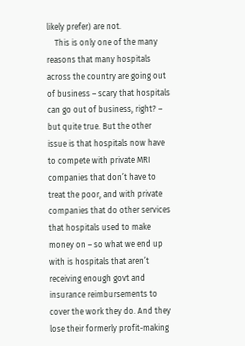likely prefer) are not.
    This is only one of the many reasons that many hospitals across the country are going out of business – scary that hospitals can go out of business, right? – but quite true. But the other issue is that hospitals now have to compete with private MRI companies that don’t have to treat the poor, and with private companies that do other services that hospitals used to make money on – so what we end up with is hospitals that aren’t receiving enough govt and insurance reimbursements to cover the work they do. And they lose their formerly profit-making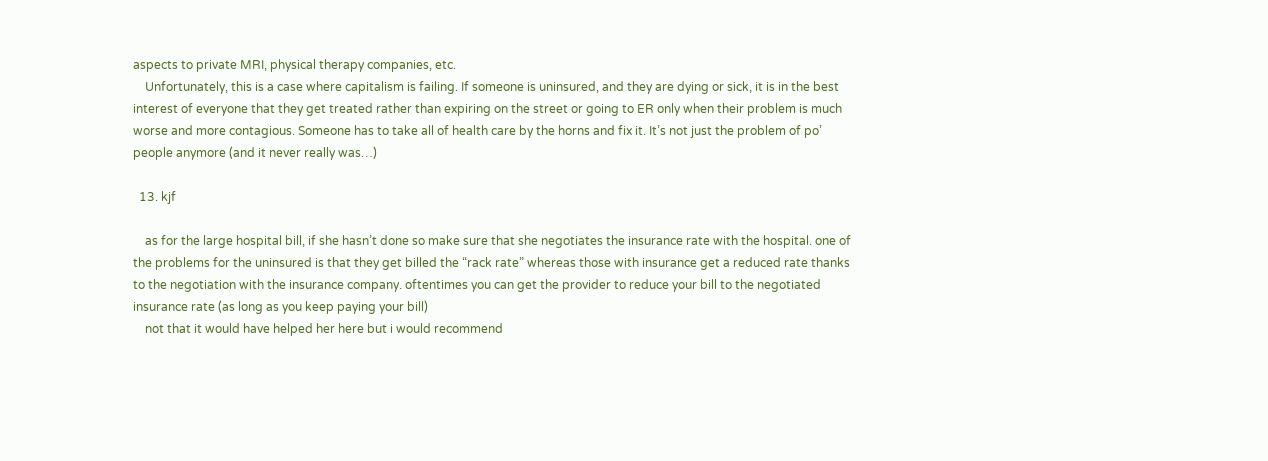aspects to private MRI, physical therapy companies, etc.
    Unfortunately, this is a case where capitalism is failing. If someone is uninsured, and they are dying or sick, it is in the best interest of everyone that they get treated rather than expiring on the street or going to ER only when their problem is much worse and more contagious. Someone has to take all of health care by the horns and fix it. It’s not just the problem of po’ people anymore (and it never really was…)

  13. kjf

    as for the large hospital bill, if she hasn’t done so make sure that she negotiates the insurance rate with the hospital. one of the problems for the uninsured is that they get billed the “rack rate” whereas those with insurance get a reduced rate thanks to the negotiation with the insurance company. oftentimes you can get the provider to reduce your bill to the negotiated insurance rate (as long as you keep paying your bill)
    not that it would have helped her here but i would recommend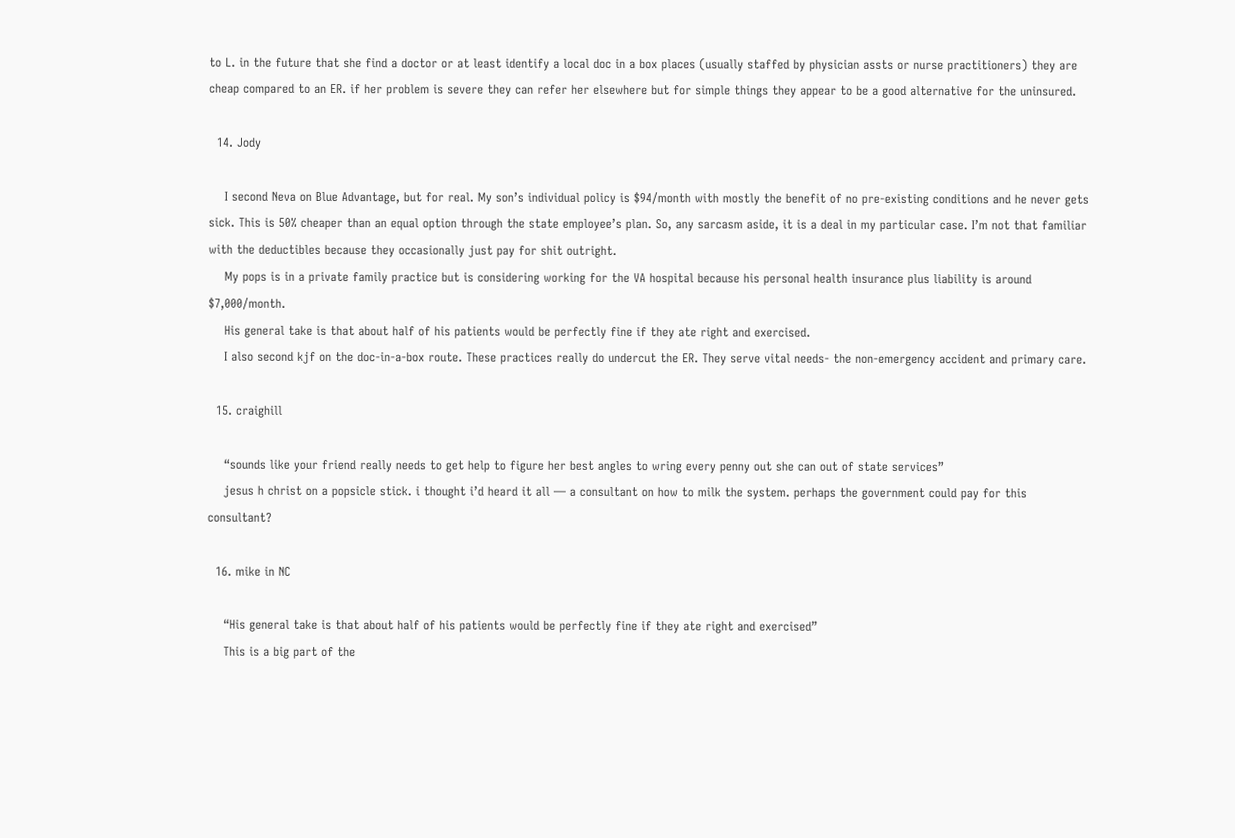to L. in the future that she find a doctor or at least identify a local doc in a box places (usually staffed by physician assts or nurse practitioners) they are cheap compared to an ER. if her problem is severe they can refer her elsewhere but for simple things they appear to be a good alternative for the uninsured.

  14. Jody

    I second Neva on Blue Advantage, but for real. My son’s individual policy is $94/month with mostly the benefit of no pre-existing conditions and he never gets sick. This is 50% cheaper than an equal option through the state employee’s plan. So, any sarcasm aside, it is a deal in my particular case. I’m not that familiar with the deductibles because they occasionally just pay for shit outright.
    My pops is in a private family practice but is considering working for the VA hospital because his personal health insurance plus liability is around $7,000/month.
    His general take is that about half of his patients would be perfectly fine if they ate right and exercised.
    I also second kjf on the doc-in-a-box route. These practices really do undercut the ER. They serve vital needs- the non-emergency accident and primary care.

  15. craighill

    “sounds like your friend really needs to get help to figure her best angles to wring every penny out she can out of state services”
    jesus h christ on a popsicle stick. i thought i’d heard it all — a consultant on how to milk the system. perhaps the government could pay for this consultant?

  16. mike in NC

    “His general take is that about half of his patients would be perfectly fine if they ate right and exercised”
    This is a big part of the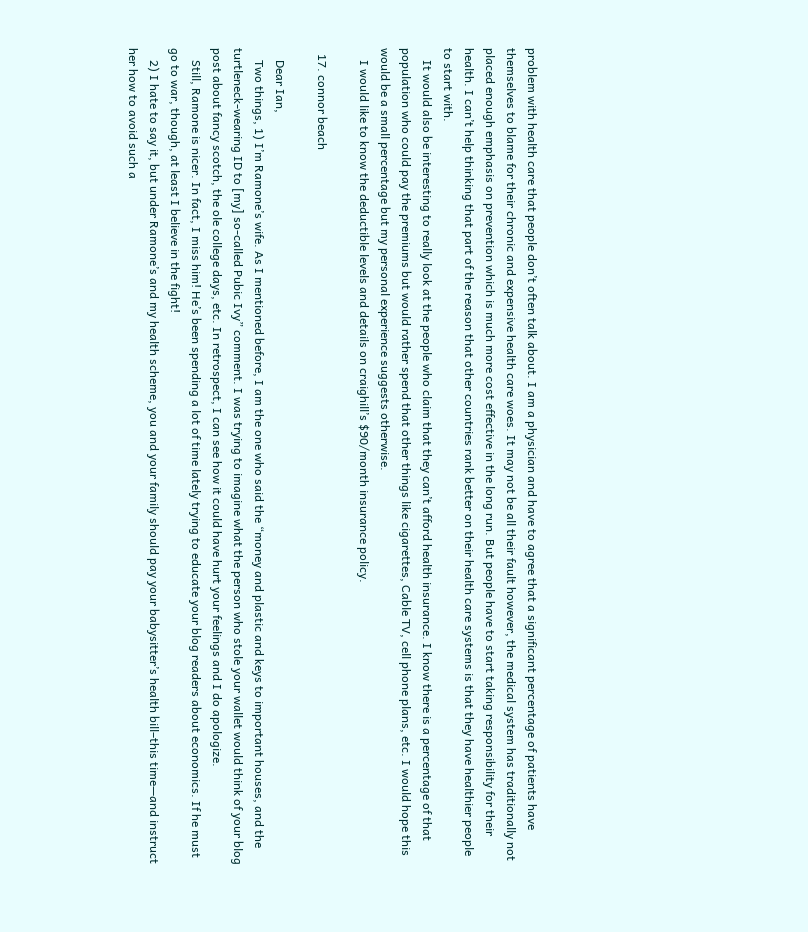problem with health care that people don’t often talk about. I am a physician and have to agree that a significant percentage of patients have themselves to blame for their chronic and expensive health care woes. It may not be all their fault however, the medical system has traditionally not placed enough emphasis on prevention which is much more cost effective in the long run. But people have to start taking responsibility for their health. I can’t help thinking that part of the reason that other countries rank better on their health care systems is that they have healthier people to start with.
    It would also be interesting to really look at the people who claim that they can’t afford health insurance. I know there is a percentage of that population who could pay the premiums but would rather spend that other things like cigarettes, Cable TV, cell phone plans, etc. I would hope this would be a small percentage but my personal experience suggests otherwise.
    I would like to know the deductible levels and details on craighill’s $90/month insurance policy.

  17. connor beach

    Dear Ian,
    Two things, 1) I’m Ramone’s wife. As I mentioned before, I am the one who said the “money and plastic and keys to important houses, and the turtleneck-wearing ID to [my] so-called Pubic Ivy” comment. I was trying to imagine what the person who stole your wallet would think of your blog post about fancy scotch, the ole college days, etc. In retrospect, I can see how it could have hurt your feelings and I do apologize.
    Still, Ramone is nicer. In fact, I miss him! He’s been spending a lot of time lately trying to educate your blog readers about economics. If he must go to war, though, at least I believe in the fight!
    2) I hate to say it, but under Ramone’s and my health scheme, you and your family should pay your babysitter’s health bill–this time—and instruct her how to avoid such a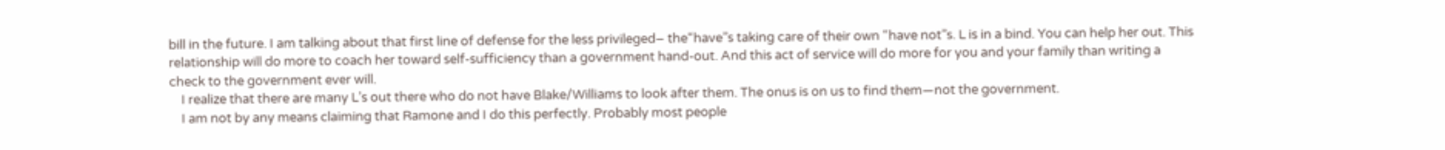bill in the future. I am talking about that first line of defense for the less privileged– the“have”s taking care of their own “have not”s. L is in a bind. You can help her out. This relationship will do more to coach her toward self-sufficiency than a government hand-out. And this act of service will do more for you and your family than writing a check to the government ever will.
    I realize that there are many L’s out there who do not have Blake/Williams to look after them. The onus is on us to find them—not the government.
    I am not by any means claiming that Ramone and I do this perfectly. Probably most people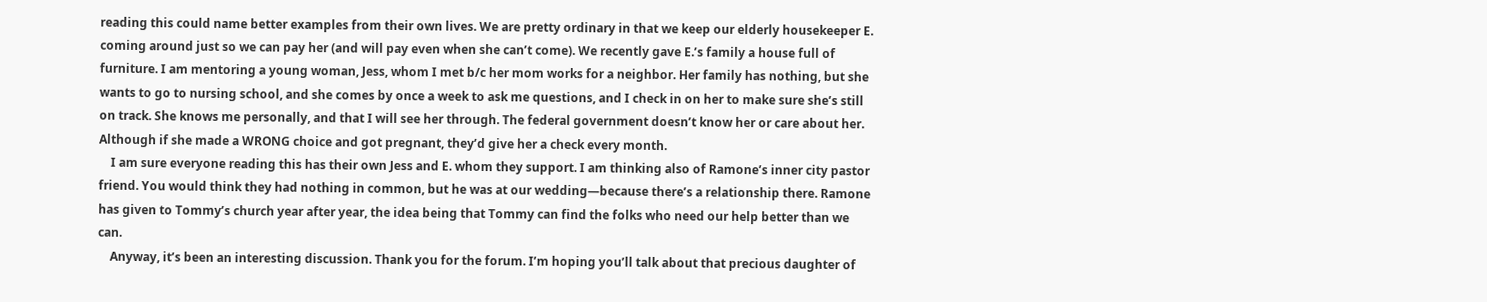reading this could name better examples from their own lives. We are pretty ordinary in that we keep our elderly housekeeper E. coming around just so we can pay her (and will pay even when she can’t come). We recently gave E.’s family a house full of furniture. I am mentoring a young woman, Jess, whom I met b/c her mom works for a neighbor. Her family has nothing, but she wants to go to nursing school, and she comes by once a week to ask me questions, and I check in on her to make sure she’s still on track. She knows me personally, and that I will see her through. The federal government doesn’t know her or care about her. Although if she made a WRONG choice and got pregnant, they’d give her a check every month.
    I am sure everyone reading this has their own Jess and E. whom they support. I am thinking also of Ramone’s inner city pastor friend. You would think they had nothing in common, but he was at our wedding—because there’s a relationship there. Ramone has given to Tommy’s church year after year, the idea being that Tommy can find the folks who need our help better than we can.
    Anyway, it’s been an interesting discussion. Thank you for the forum. I’m hoping you’ll talk about that precious daughter of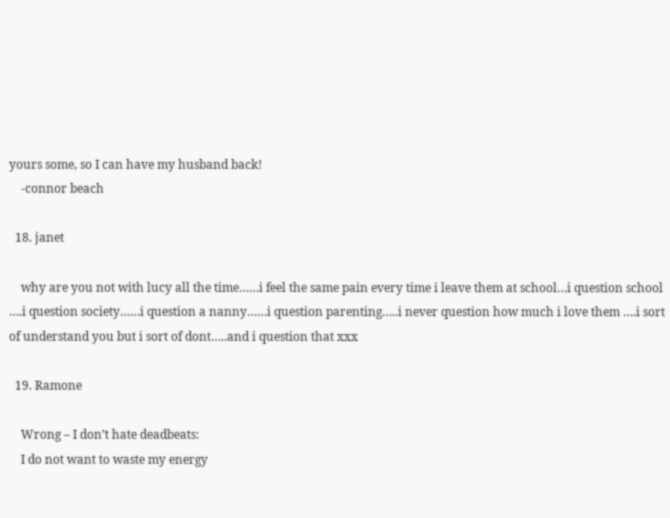yours some, so I can have my husband back!
    -connor beach

  18. janet

    why are you not with lucy all the time……i feel the same pain every time i leave them at school…i question school ….i question society……i question a nanny……i question parenting…..i never question how much i love them ….i sort of understand you but i sort of dont…..and i question that xxx

  19. Ramone

    Wrong – I don’t hate deadbeats:
    I do not want to waste my energy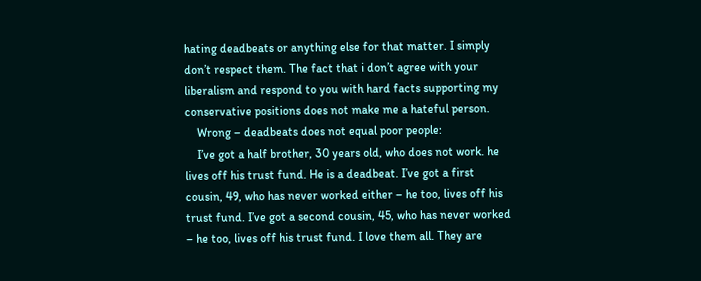hating deadbeats or anything else for that matter. I simply don’t respect them. The fact that i don’t agree with your liberalism and respond to you with hard facts supporting my conservative positions does not make me a hateful person.
    Wrong – deadbeats does not equal poor people:
    I’ve got a half brother, 30 years old, who does not work. he lives off his trust fund. He is a deadbeat. I’ve got a first cousin, 49, who has never worked either – he too, lives off his trust fund. I’ve got a second cousin, 45, who has never worked – he too, lives off his trust fund. I love them all. They are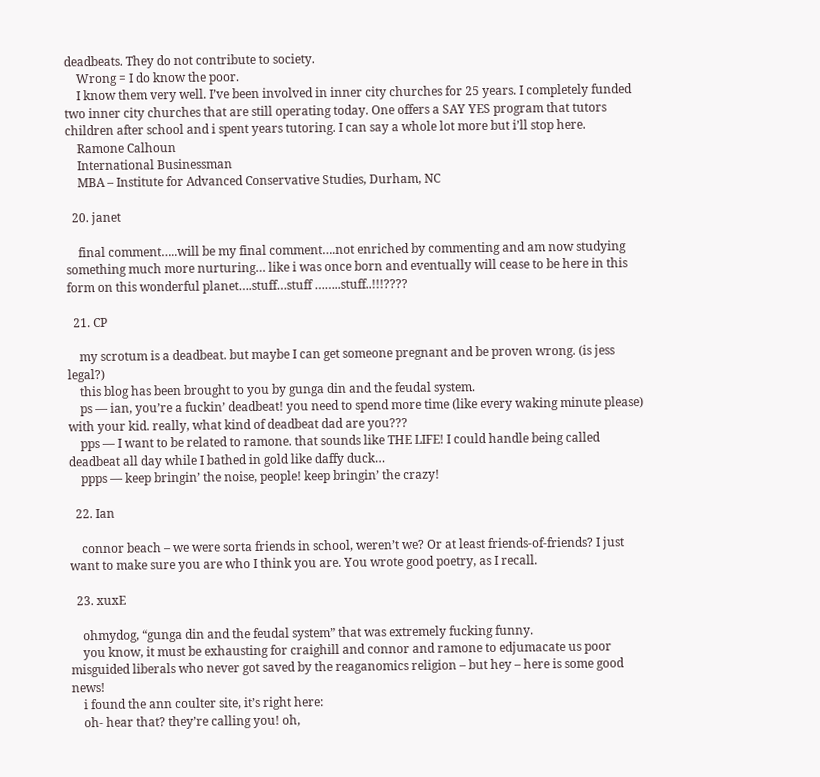deadbeats. They do not contribute to society.
    Wrong = I do know the poor.
    I know them very well. I’ve been involved in inner city churches for 25 years. I completely funded two inner city churches that are still operating today. One offers a SAY YES program that tutors children after school and i spent years tutoring. I can say a whole lot more but i’ll stop here.
    Ramone Calhoun
    International Businessman
    MBA – Institute for Advanced Conservative Studies, Durham, NC

  20. janet

    final comment…..will be my final comment….not enriched by commenting and am now studying something much more nurturing… like i was once born and eventually will cease to be here in this form on this wonderful planet….stuff…stuff ……..stuff..!!!????

  21. CP

    my scrotum is a deadbeat. but maybe I can get someone pregnant and be proven wrong. (is jess legal?)
    this blog has been brought to you by gunga din and the feudal system.
    ps — ian, you’re a fuckin’ deadbeat! you need to spend more time (like every waking minute please) with your kid. really, what kind of deadbeat dad are you???
    pps — I want to be related to ramone. that sounds like THE LIFE! I could handle being called deadbeat all day while I bathed in gold like daffy duck…
    ppps — keep bringin’ the noise, people! keep bringin’ the crazy!

  22. Ian

    connor beach – we were sorta friends in school, weren’t we? Or at least friends-of-friends? I just want to make sure you are who I think you are. You wrote good poetry, as I recall.

  23. xuxE

    ohmydog, “gunga din and the feudal system” that was extremely fucking funny.
    you know, it must be exhausting for craighill and connor and ramone to edjumacate us poor misguided liberals who never got saved by the reaganomics religion – but hey – here is some good news!
    i found the ann coulter site, it’s right here:
    oh- hear that? they’re calling you! oh,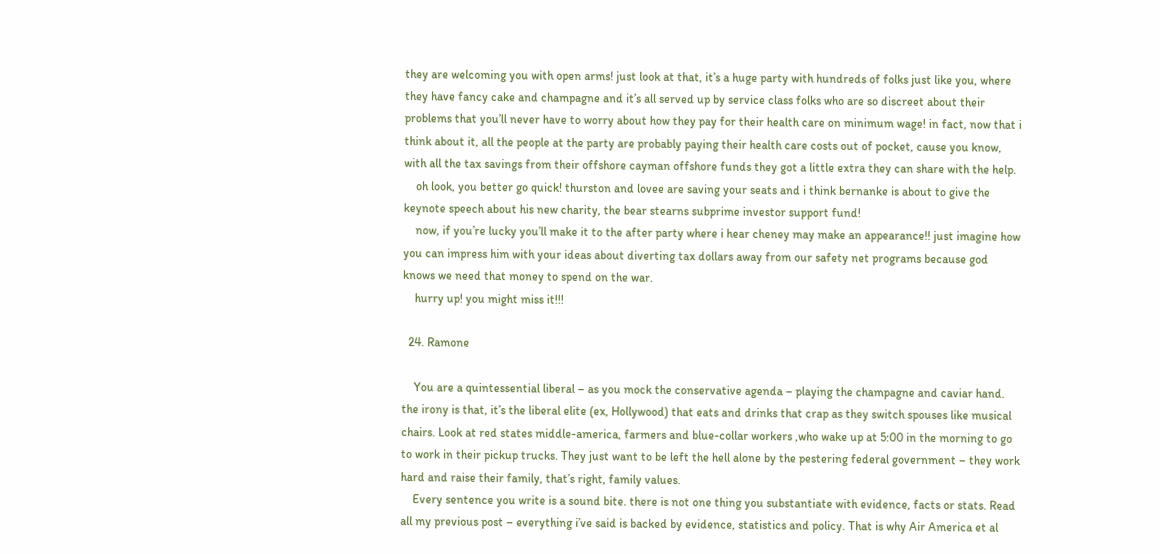they are welcoming you with open arms! just look at that, it’s a huge party with hundreds of folks just like you, where they have fancy cake and champagne and it’s all served up by service class folks who are so discreet about their problems that you’ll never have to worry about how they pay for their health care on minimum wage! in fact, now that i think about it, all the people at the party are probably paying their health care costs out of pocket, cause you know, with all the tax savings from their offshore cayman offshore funds they got a little extra they can share with the help.
    oh look, you better go quick! thurston and lovee are saving your seats and i think bernanke is about to give the keynote speech about his new charity, the bear stearns subprime investor support fund!
    now, if you’re lucky you’ll make it to the after party where i hear cheney may make an appearance!! just imagine how you can impress him with your ideas about diverting tax dollars away from our safety net programs because god knows we need that money to spend on the war.
    hurry up! you might miss it!!!

  24. Ramone

    You are a quintessential liberal – as you mock the conservative agenda – playing the champagne and caviar hand. the irony is that, it’s the liberal elite (ex, Hollywood) that eats and drinks that crap as they switch spouses like musical chairs. Look at red states middle-america, farmers and blue-collar workers ,who wake up at 5:00 in the morning to go to work in their pickup trucks. They just want to be left the hell alone by the pestering federal government – they work hard and raise their family, that’s right, family values.
    Every sentence you write is a sound bite. there is not one thing you substantiate with evidence, facts or stats. Read all my previous post – everything i’ve said is backed by evidence, statistics and policy. That is why Air America et al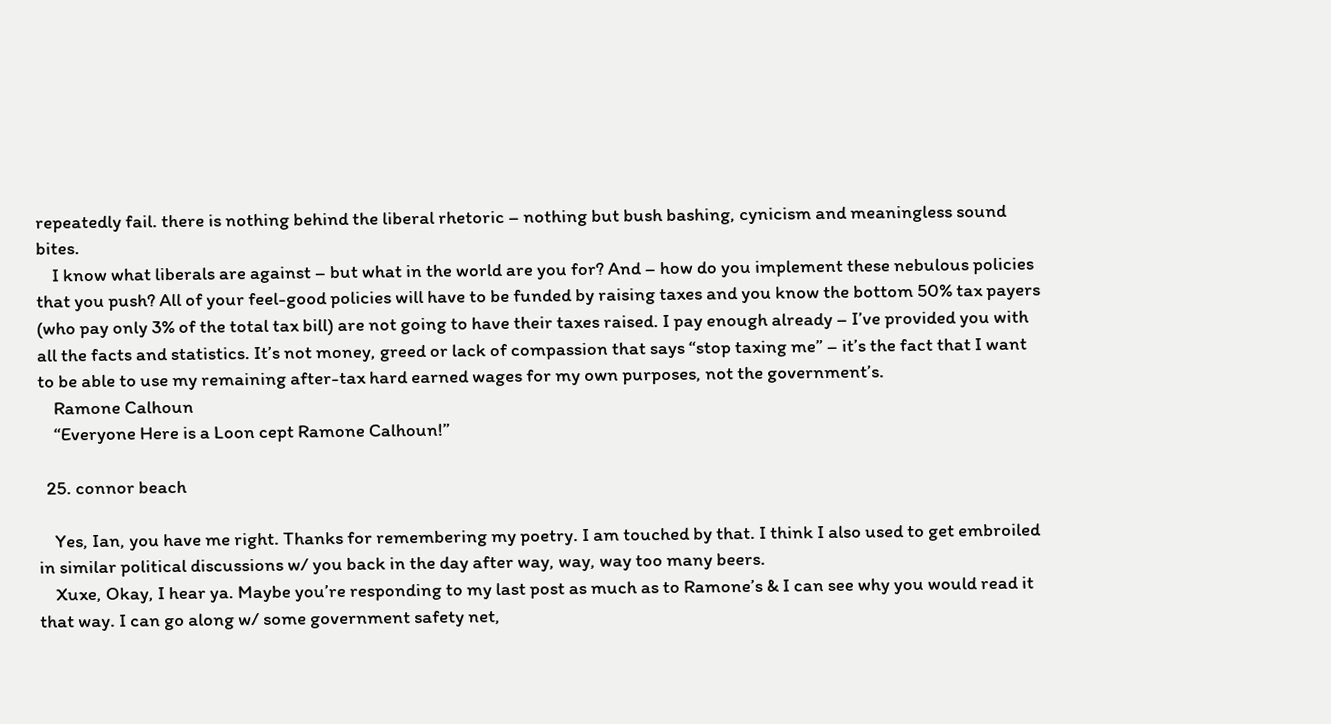repeatedly fail. there is nothing behind the liberal rhetoric – nothing but bush bashing, cynicism and meaningless sound bites.
    I know what liberals are against – but what in the world are you for? And – how do you implement these nebulous policies that you push? All of your feel-good policies will have to be funded by raising taxes and you know the bottom 50% tax payers (who pay only 3% of the total tax bill) are not going to have their taxes raised. I pay enough already – I’ve provided you with all the facts and statistics. It’s not money, greed or lack of compassion that says “stop taxing me” – it’s the fact that I want to be able to use my remaining after-tax hard earned wages for my own purposes, not the government’s.
    Ramone Calhoun
    “Everyone Here is a Loon cept Ramone Calhoun!”

  25. connor beach

    Yes, Ian, you have me right. Thanks for remembering my poetry. I am touched by that. I think I also used to get embroiled in similar political discussions w/ you back in the day after way, way, way too many beers.
    Xuxe, Okay, I hear ya. Maybe you’re responding to my last post as much as to Ramone’s & I can see why you would read it that way. I can go along w/ some government safety net,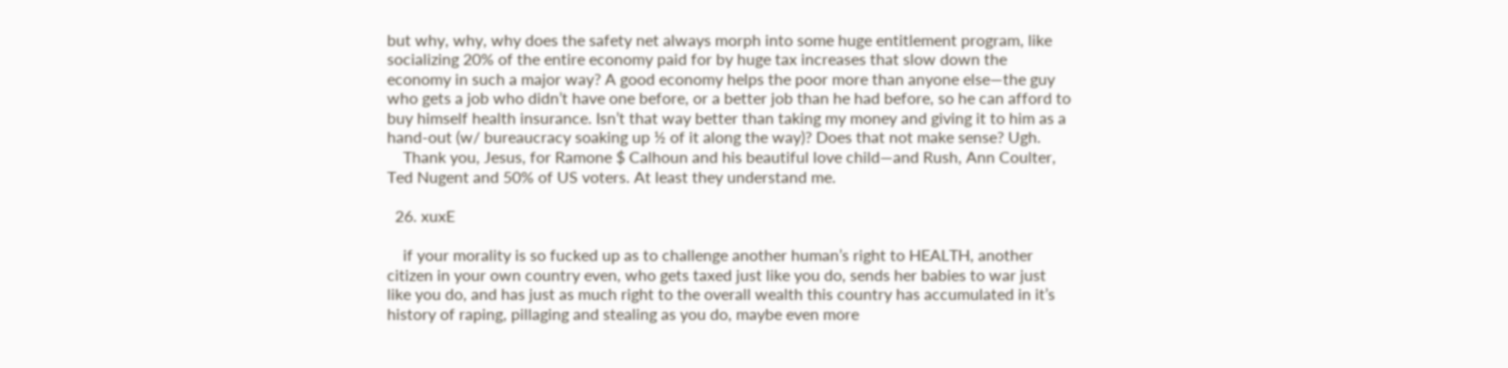but why, why, why does the safety net always morph into some huge entitlement program, like socializing 20% of the entire economy paid for by huge tax increases that slow down the economy in such a major way? A good economy helps the poor more than anyone else—the guy who gets a job who didn’t have one before, or a better job than he had before, so he can afford to buy himself health insurance. Isn’t that way better than taking my money and giving it to him as a hand-out (w/ bureaucracy soaking up ½ of it along the way)? Does that not make sense? Ugh.
    Thank you, Jesus, for Ramone $ Calhoun and his beautiful love child—and Rush, Ann Coulter, Ted Nugent and 50% of US voters. At least they understand me.

  26. xuxE

    if your morality is so fucked up as to challenge another human’s right to HEALTH, another citizen in your own country even, who gets taxed just like you do, sends her babies to war just like you do, and has just as much right to the overall wealth this country has accumulated in it’s history of raping, pillaging and stealing as you do, maybe even more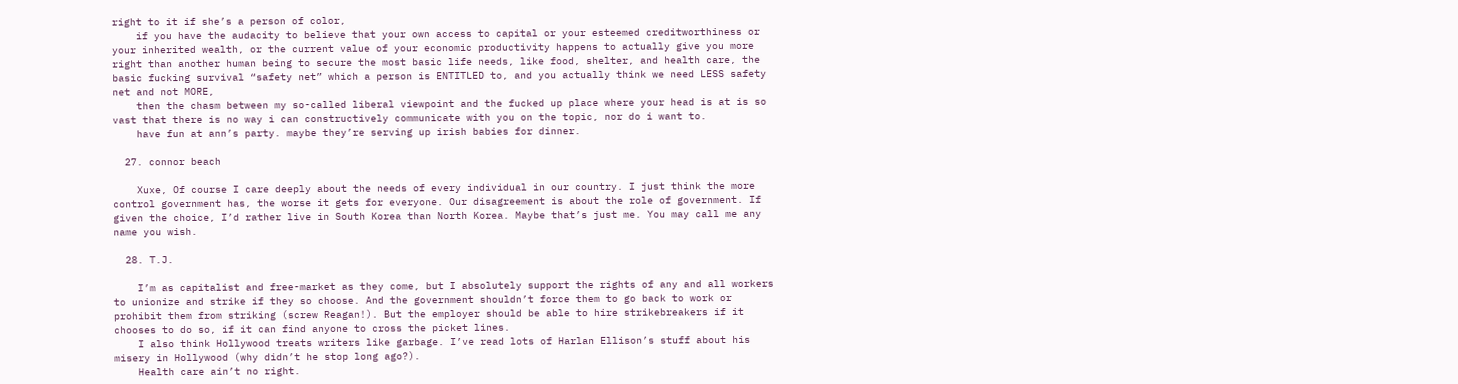right to it if she’s a person of color,
    if you have the audacity to believe that your own access to capital or your esteemed creditworthiness or your inherited wealth, or the current value of your economic productivity happens to actually give you more right than another human being to secure the most basic life needs, like food, shelter, and health care, the basic fucking survival “safety net” which a person is ENTITLED to, and you actually think we need LESS safety net and not MORE,
    then the chasm between my so-called liberal viewpoint and the fucked up place where your head is at is so vast that there is no way i can constructively communicate with you on the topic, nor do i want to.
    have fun at ann’s party. maybe they’re serving up irish babies for dinner.

  27. connor beach

    Xuxe, Of course I care deeply about the needs of every individual in our country. I just think the more control government has, the worse it gets for everyone. Our disagreement is about the role of government. If given the choice, I’d rather live in South Korea than North Korea. Maybe that’s just me. You may call me any name you wish.

  28. T.J.

    I’m as capitalist and free-market as they come, but I absolutely support the rights of any and all workers to unionize and strike if they so choose. And the government shouldn’t force them to go back to work or prohibit them from striking (screw Reagan!). But the employer should be able to hire strikebreakers if it chooses to do so, if it can find anyone to cross the picket lines.
    I also think Hollywood treats writers like garbage. I’ve read lots of Harlan Ellison’s stuff about his misery in Hollywood (why didn’t he stop long ago?).
    Health care ain’t no right.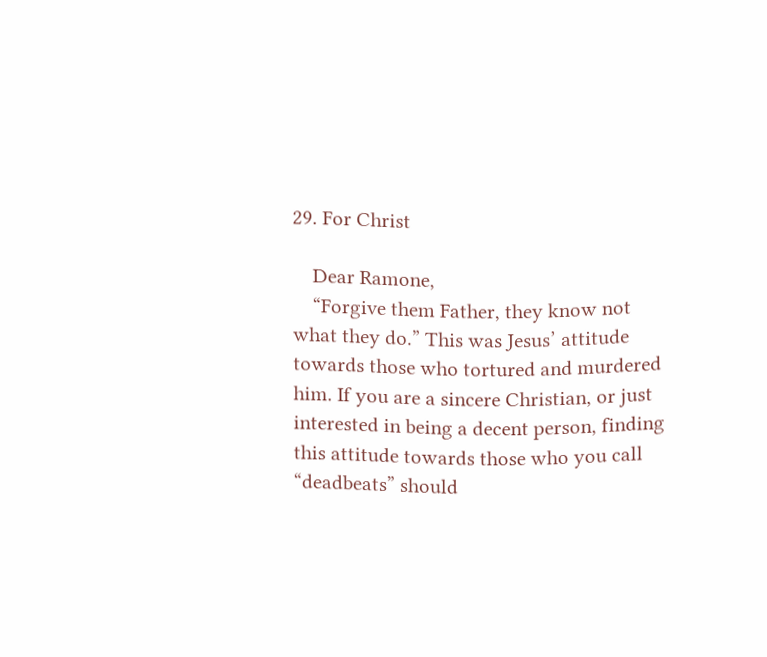29. For Christ

    Dear Ramone,
    “Forgive them Father, they know not what they do.” This was Jesus’ attitude towards those who tortured and murdered him. If you are a sincere Christian, or just interested in being a decent person, finding this attitude towards those who you call “deadbeats” should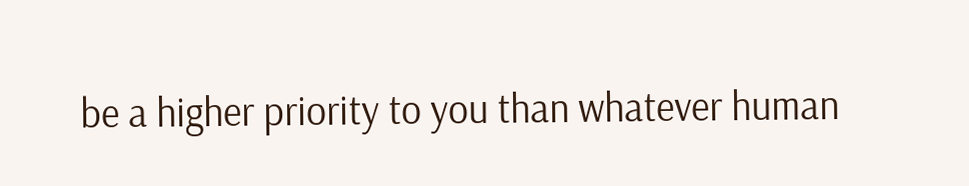be a higher priority to you than whatever human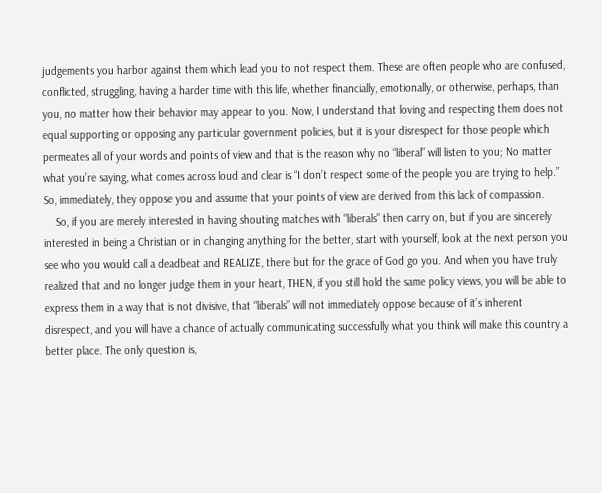judgements you harbor against them which lead you to not respect them. These are often people who are confused, conflicted, struggling, having a harder time with this life, whether financially, emotionally, or otherwise, perhaps, than you, no matter how their behavior may appear to you. Now, I understand that loving and respecting them does not equal supporting or opposing any particular government policies, but it is your disrespect for those people which permeates all of your words and points of view and that is the reason why no “liberal” will listen to you; No matter what you’re saying, what comes across loud and clear is “I don’t respect some of the people you are trying to help.” So, immediately, they oppose you and assume that your points of view are derived from this lack of compassion.
    So, if you are merely interested in having shouting matches with “liberals” then carry on, but if you are sincerely interested in being a Christian or in changing anything for the better, start with yourself, look at the next person you see who you would call a deadbeat and REALIZE, there but for the grace of God go you. And when you have truly realized that and no longer judge them in your heart, THEN, if you still hold the same policy views, you will be able to express them in a way that is not divisive, that “liberals” will not immediately oppose because of it’s inherent disrespect, and you will have a chance of actually communicating successfully what you think will make this country a better place. The only question is,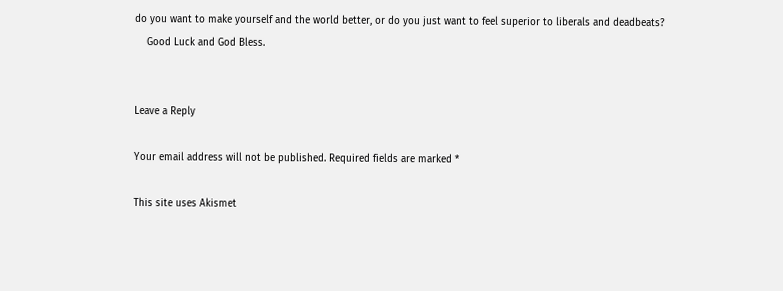do you want to make yourself and the world better, or do you just want to feel superior to liberals and deadbeats?
    Good Luck and God Bless.


Leave a Reply

Your email address will not be published. Required fields are marked *

This site uses Akismet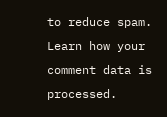to reduce spam. Learn how your comment data is processed.